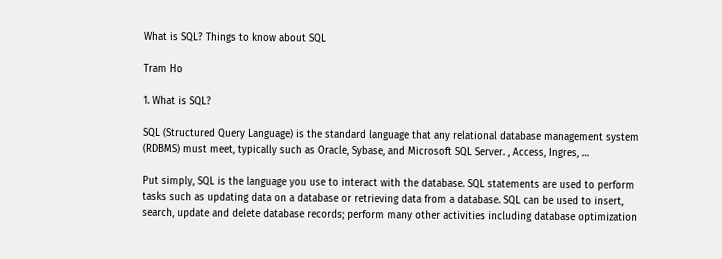What is SQL? Things to know about SQL

Tram Ho

1. What is SQL?

SQL (Structured Query Language) is the standard language that any relational database management system (RDBMS) must meet, typically such as Oracle, Sybase, and Microsoft SQL Server. , Access, Ingres, …

Put simply, SQL is the language you use to interact with the database. SQL statements are used to perform tasks such as updating data on a database or retrieving data from a database. SQL can be used to insert, search, update and delete database records; perform many other activities including database optimization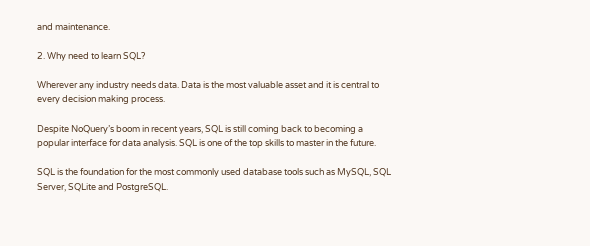and maintenance.

2. Why need to learn SQL?

Wherever any industry needs data. Data is the most valuable asset and it is central to every decision making process.

Despite NoQuery’s boom in recent years, SQL is still coming back to becoming a popular interface for data analysis. SQL is one of the top skills to master in the future.

SQL is the foundation for the most commonly used database tools such as MySQL, SQL Server, SQLite and PostgreSQL.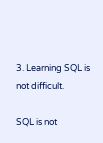3. Learning SQL is not difficult.

SQL is not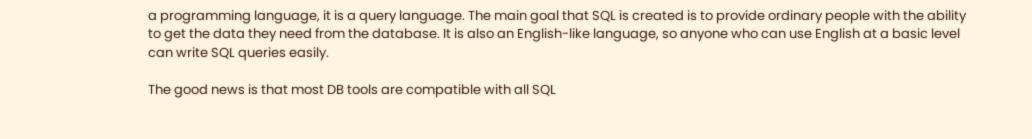a programming language, it is a query language. The main goal that SQL is created is to provide ordinary people with the ability to get the data they need from the database. It is also an English-like language, so anyone who can use English at a basic level can write SQL queries easily.

The good news is that most DB tools are compatible with all SQL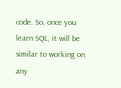code. So, once you learn SQL, it will be similar to working on any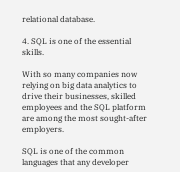relational database.

4. SQL is one of the essential skills.

With so many companies now relying on big data analytics to drive their businesses, skilled employees and the SQL platform are among the most sought-after employers.

SQL is one of the common languages that any developer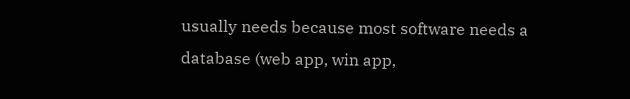usually needs because most software needs a database (web app, win app,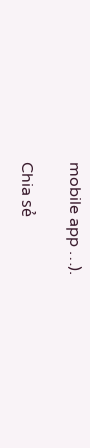mobile app …).

Chia sẻ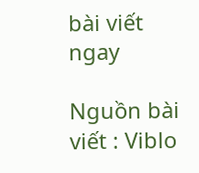bài viết ngay

Nguồn bài viết : Viblo